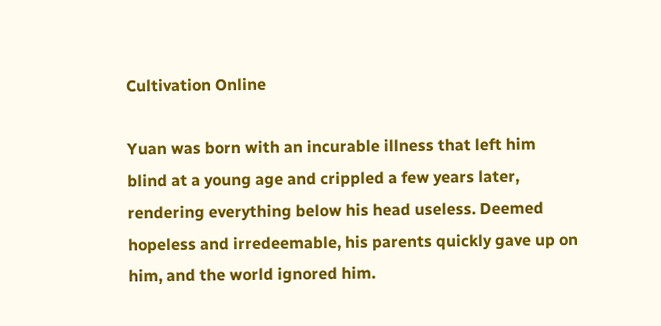Cultivation Online

Yuan was born with an incurable illness that left him blind at a young age and crippled a few years later, rendering everything below his head useless. Deemed hopeless and irredeemable, his parents quickly gave up on him, and the world ignored him.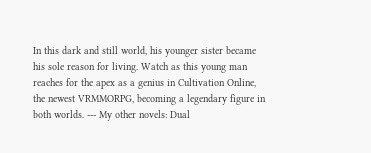In this dark and still world, his younger sister became his sole reason for living. Watch as this young man reaches for the apex as a genius in Cultivation Online, the newest VRMMORPG, becoming a legendary figure in both worlds. --- My other novels: Dual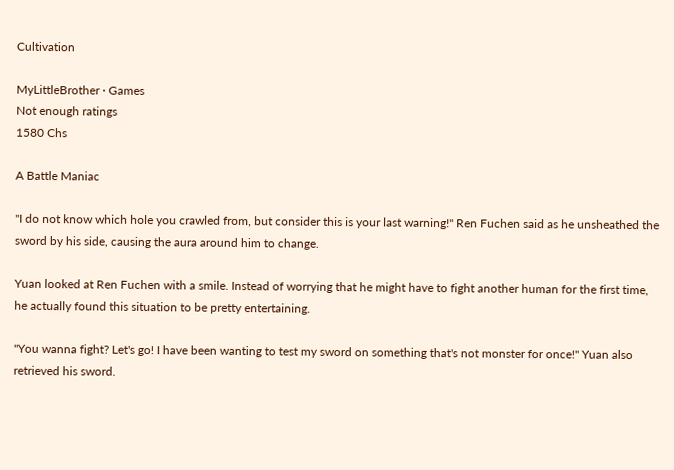Cultivation

MyLittleBrother · Games
Not enough ratings
1580 Chs

A Battle Maniac

"I do not know which hole you crawled from, but consider this is your last warning!" Ren Fuchen said as he unsheathed the sword by his side, causing the aura around him to change.

Yuan looked at Ren Fuchen with a smile. Instead of worrying that he might have to fight another human for the first time, he actually found this situation to be pretty entertaining.

"You wanna fight? Let's go! I have been wanting to test my sword on something that's not monster for once!" Yuan also retrieved his sword.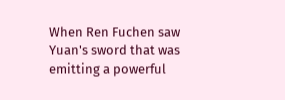When Ren Fuchen saw Yuan's sword that was emitting a powerful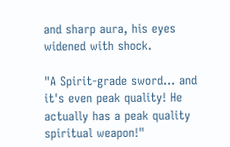and sharp aura, his eyes widened with shock.

"A Spirit-grade sword… and it's even peak quality! He actually has a peak quality spiritual weapon!"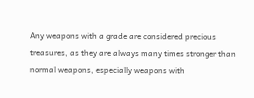Any weapons with a grade are considered precious treasures, as they are always many times stronger than normal weapons, especially weapons with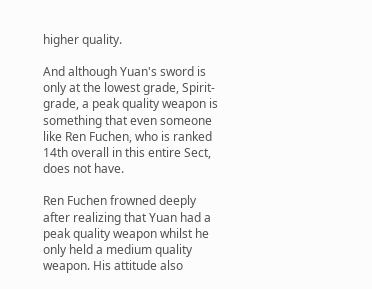higher quality.

And although Yuan's sword is only at the lowest grade, Spirit-grade, a peak quality weapon is something that even someone like Ren Fuchen, who is ranked 14th overall in this entire Sect, does not have.

Ren Fuchen frowned deeply after realizing that Yuan had a peak quality weapon whilst he only held a medium quality weapon. His attitude also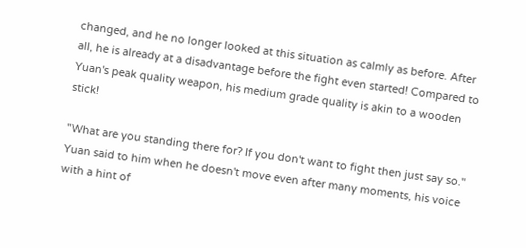changed, and he no longer looked at this situation as calmly as before. After all, he is already at a disadvantage before the fight even started! Compared to Yuan's peak quality weapon, his medium grade quality is akin to a wooden stick!

"What are you standing there for? If you don't want to fight then just say so." Yuan said to him when he doesn't move even after many moments, his voice with a hint of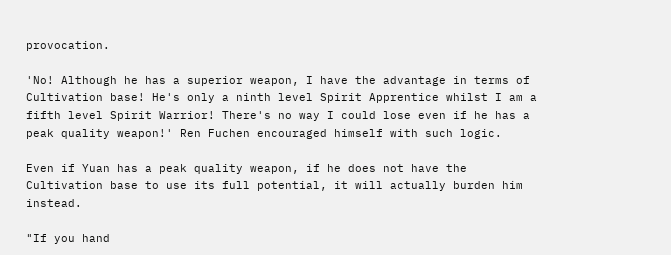provocation.

'No! Although he has a superior weapon, I have the advantage in terms of Cultivation base! He's only a ninth level Spirit Apprentice whilst I am a fifth level Spirit Warrior! There's no way I could lose even if he has a peak quality weapon!' Ren Fuchen encouraged himself with such logic.

Even if Yuan has a peak quality weapon, if he does not have the Cultivation base to use its full potential, it will actually burden him instead.

"If you hand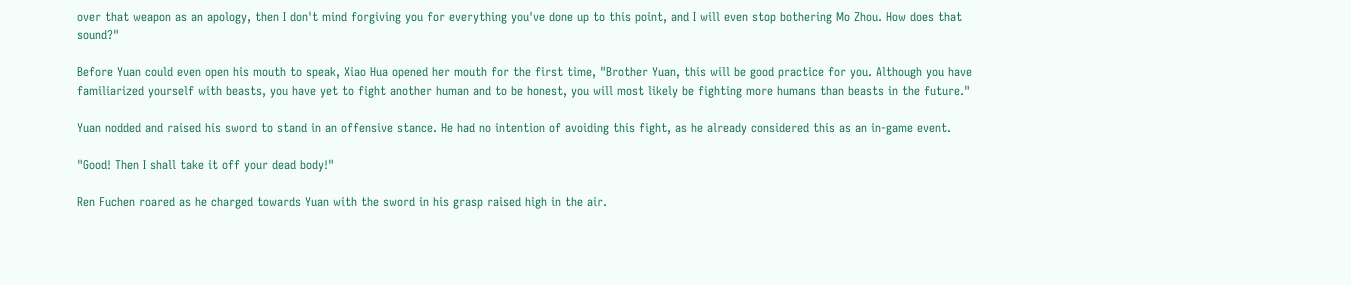over that weapon as an apology, then I don't mind forgiving you for everything you've done up to this point, and I will even stop bothering Mo Zhou. How does that sound?"

Before Yuan could even open his mouth to speak, Xiao Hua opened her mouth for the first time, "Brother Yuan, this will be good practice for you. Although you have familiarized yourself with beasts, you have yet to fight another human and to be honest, you will most likely be fighting more humans than beasts in the future."

Yuan nodded and raised his sword to stand in an offensive stance. He had no intention of avoiding this fight, as he already considered this as an in-game event.

"Good! Then I shall take it off your dead body!"

Ren Fuchen roared as he charged towards Yuan with the sword in his grasp raised high in the air.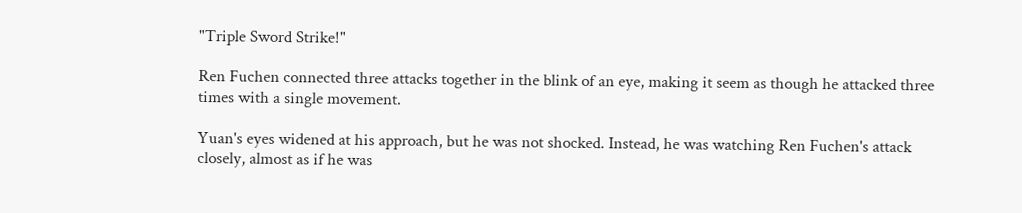"Triple Sword Strike!"

Ren Fuchen connected three attacks together in the blink of an eye, making it seem as though he attacked three times with a single movement.

Yuan's eyes widened at his approach, but he was not shocked. Instead, he was watching Ren Fuchen's attack closely, almost as if he was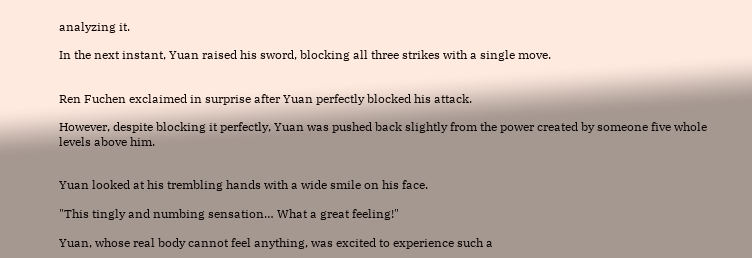analyzing it.

In the next instant, Yuan raised his sword, blocking all three strikes with a single move.


Ren Fuchen exclaimed in surprise after Yuan perfectly blocked his attack.

However, despite blocking it perfectly, Yuan was pushed back slightly from the power created by someone five whole levels above him.


Yuan looked at his trembling hands with a wide smile on his face.

"This tingly and numbing sensation… What a great feeling!"

Yuan, whose real body cannot feel anything, was excited to experience such a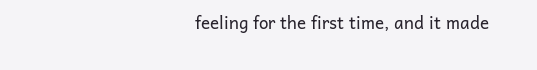feeling for the first time, and it made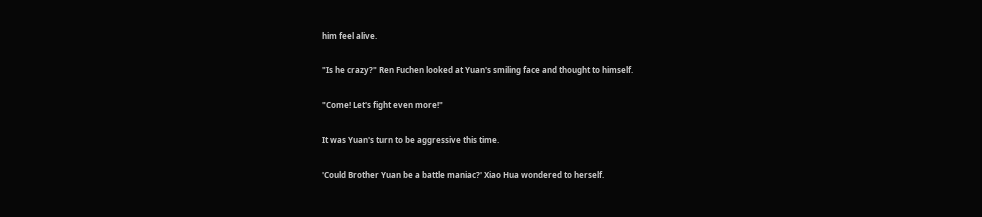him feel alive.

"Is he crazy?" Ren Fuchen looked at Yuan's smiling face and thought to himself.

"Come! Let's fight even more!"

It was Yuan's turn to be aggressive this time.

'Could Brother Yuan be a battle maniac?' Xiao Hua wondered to herself.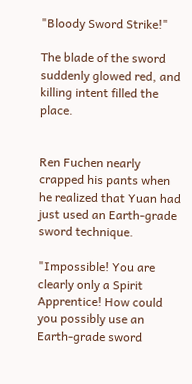"Bloody Sword Strike!"

The blade of the sword suddenly glowed red, and killing intent filled the place.


Ren Fuchen nearly crapped his pants when he realized that Yuan had just used an Earth-grade sword technique.

"Impossible! You are clearly only a Spirit Apprentice! How could you possibly use an Earth-grade sword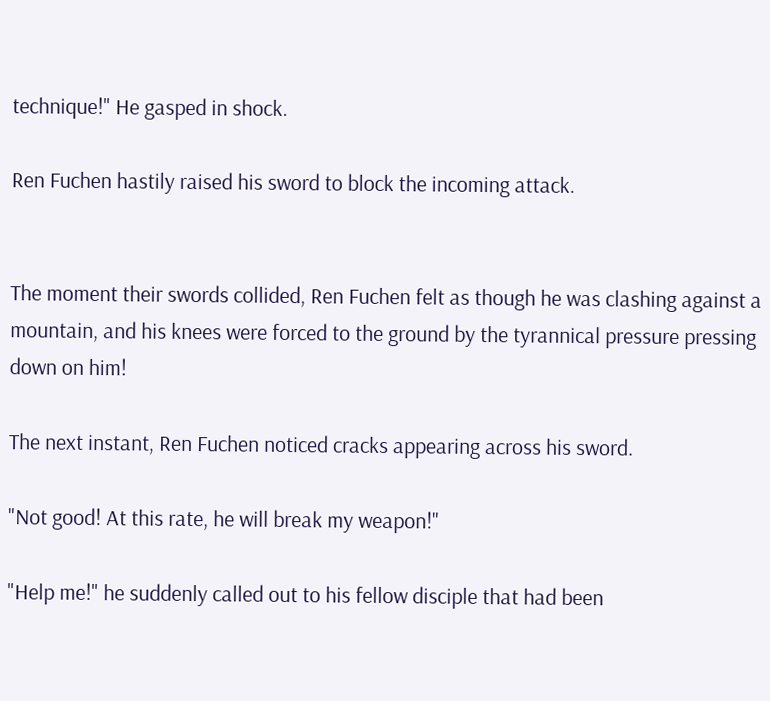technique!" He gasped in shock.

Ren Fuchen hastily raised his sword to block the incoming attack.


The moment their swords collided, Ren Fuchen felt as though he was clashing against a mountain, and his knees were forced to the ground by the tyrannical pressure pressing down on him!

The next instant, Ren Fuchen noticed cracks appearing across his sword.

"Not good! At this rate, he will break my weapon!"

"Help me!" he suddenly called out to his fellow disciple that had been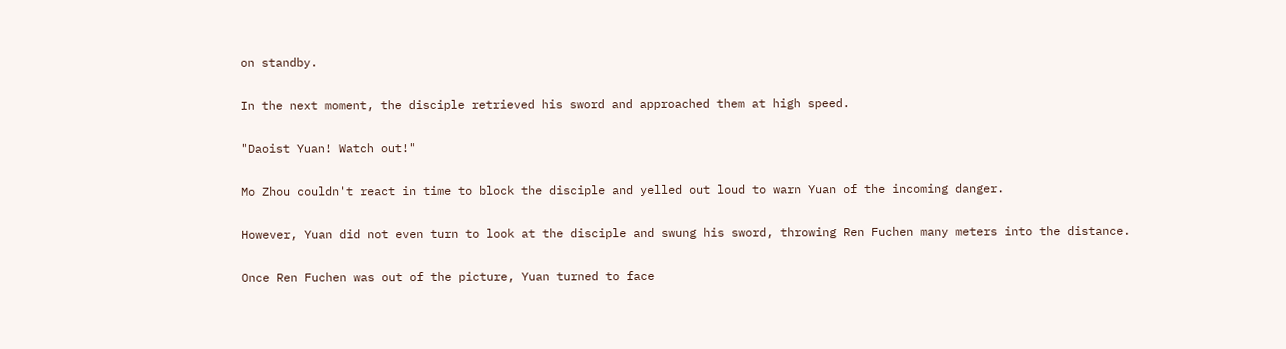on standby.

In the next moment, the disciple retrieved his sword and approached them at high speed.

"Daoist Yuan! Watch out!"

Mo Zhou couldn't react in time to block the disciple and yelled out loud to warn Yuan of the incoming danger.

However, Yuan did not even turn to look at the disciple and swung his sword, throwing Ren Fuchen many meters into the distance.

Once Ren Fuchen was out of the picture, Yuan turned to face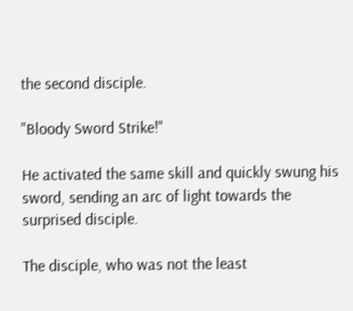the second disciple.

"Bloody Sword Strike!"

He activated the same skill and quickly swung his sword, sending an arc of light towards the surprised disciple.

The disciple, who was not the least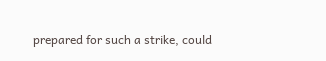prepared for such a strike, could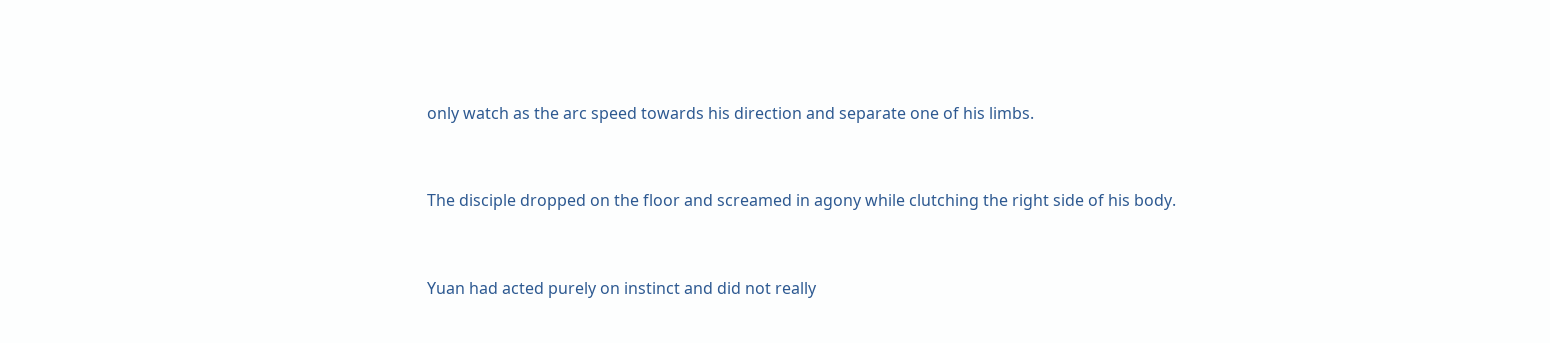only watch as the arc speed towards his direction and separate one of his limbs.


The disciple dropped on the floor and screamed in agony while clutching the right side of his body.


Yuan had acted purely on instinct and did not really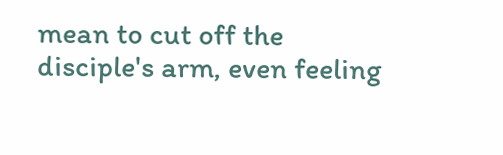mean to cut off the disciple's arm, even feeling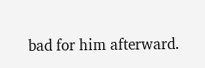bad for him afterward.